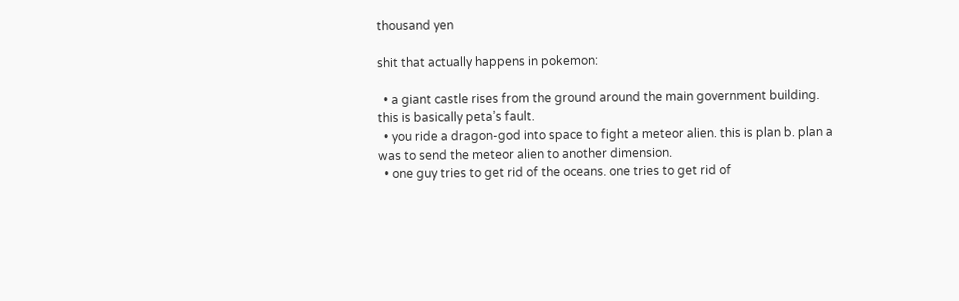thousand yen

shit that actually happens in pokemon:

  • a giant castle rises from the ground around the main government building. this is basically peta’s fault.
  • you ride a dragon-god into space to fight a meteor alien. this is plan b. plan a was to send the meteor alien to another dimension.
  • one guy tries to get rid of the oceans. one tries to get rid of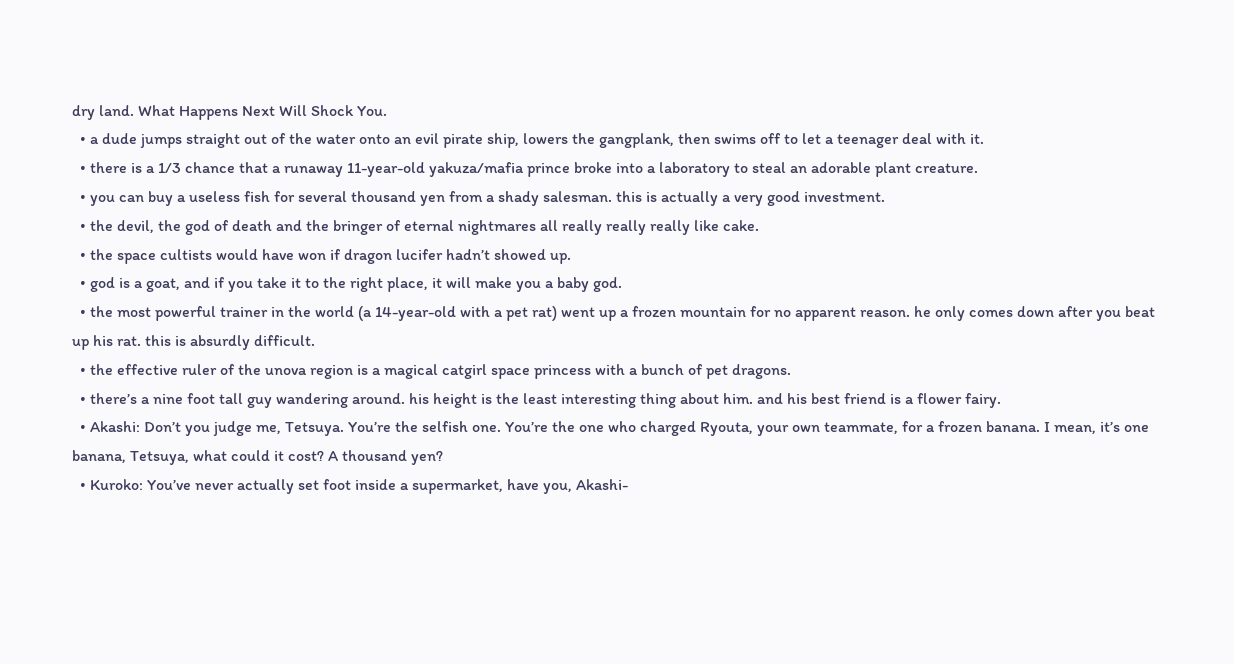dry land. What Happens Next Will Shock You.
  • a dude jumps straight out of the water onto an evil pirate ship, lowers the gangplank, then swims off to let a teenager deal with it.
  • there is a 1/3 chance that a runaway 11-year-old yakuza/mafia prince broke into a laboratory to steal an adorable plant creature.
  • you can buy a useless fish for several thousand yen from a shady salesman. this is actually a very good investment.
  • the devil, the god of death and the bringer of eternal nightmares all really really really like cake.
  • the space cultists would have won if dragon lucifer hadn’t showed up.
  • god is a goat, and if you take it to the right place, it will make you a baby god.
  • the most powerful trainer in the world (a 14-year-old with a pet rat) went up a frozen mountain for no apparent reason. he only comes down after you beat up his rat. this is absurdly difficult.
  • the effective ruler of the unova region is a magical catgirl space princess with a bunch of pet dragons.
  • there’s a nine foot tall guy wandering around. his height is the least interesting thing about him. and his best friend is a flower fairy.
  • Akashi: Don’t you judge me, Tetsuya. You’re the selfish one. You’re the one who charged Ryouta, your own teammate, for a frozen banana. I mean, it’s one banana, Tetsuya, what could it cost? A thousand yen?
  • Kuroko: You’ve never actually set foot inside a supermarket, have you, Akashi-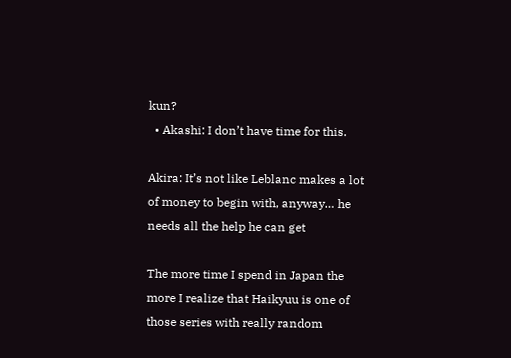kun?
  • Akashi: I don’t have time for this.

Akira: It’s not like Leblanc makes a lot of money to begin with, anyway… he needs all the help he can get

The more time I spend in Japan the more I realize that Haikyuu is one of those series with really random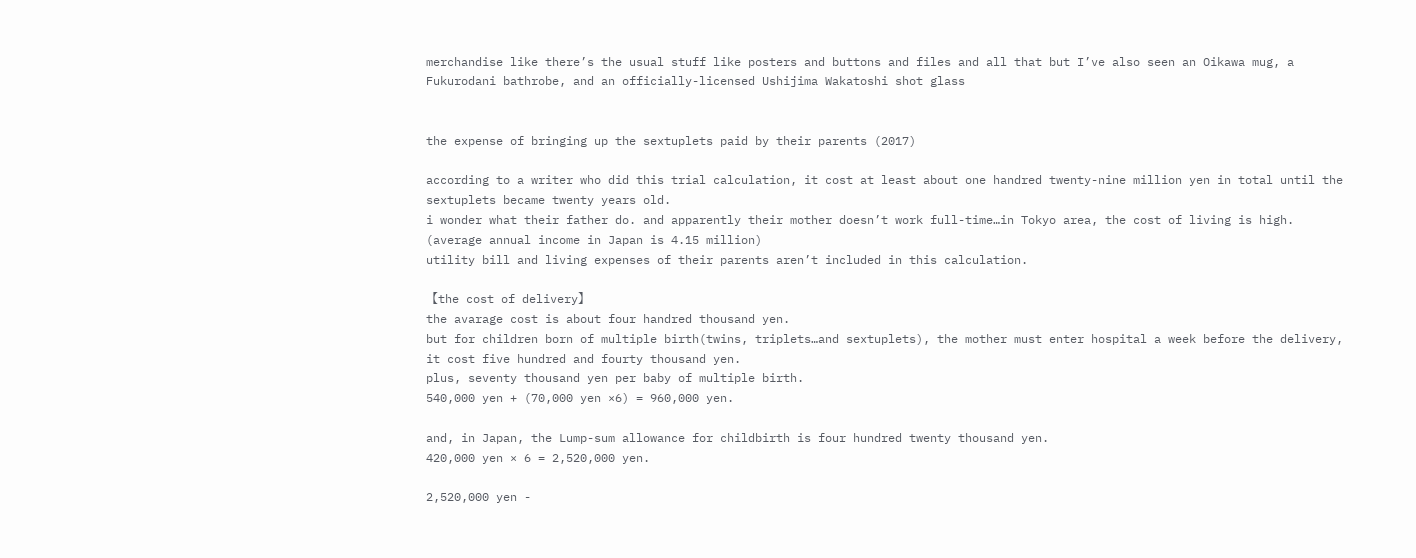merchandise like there’s the usual stuff like posters and buttons and files and all that but I’ve also seen an Oikawa mug, a Fukurodani bathrobe, and an officially-licensed Ushijima Wakatoshi shot glass


the expense of bringing up the sextuplets paid by their parents (2017)

according to a writer who did this trial calculation, it cost at least about one handred twenty-nine million yen in total until the sextuplets became twenty years old.
i wonder what their father do. and apparently their mother doesn’t work full-time…in Tokyo area, the cost of living is high.
(average annual income in Japan is 4.15 million)
utility bill and living expenses of their parents aren’t included in this calculation.

【the cost of delivery】
the avarage cost is about four handred thousand yen.
but for children born of multiple birth(twins, triplets…and sextuplets), the mother must enter hospital a week before the delivery, it cost five hundred and fourty thousand yen.
plus, seventy thousand yen per baby of multiple birth.
540,000 yen + (70,000 yen ×6) = 960,000 yen.

and, in Japan, the Lump-sum allowance for childbirth is four hundred twenty thousand yen.
420,000 yen × 6 = 2,520,000 yen.

2,520,000 yen -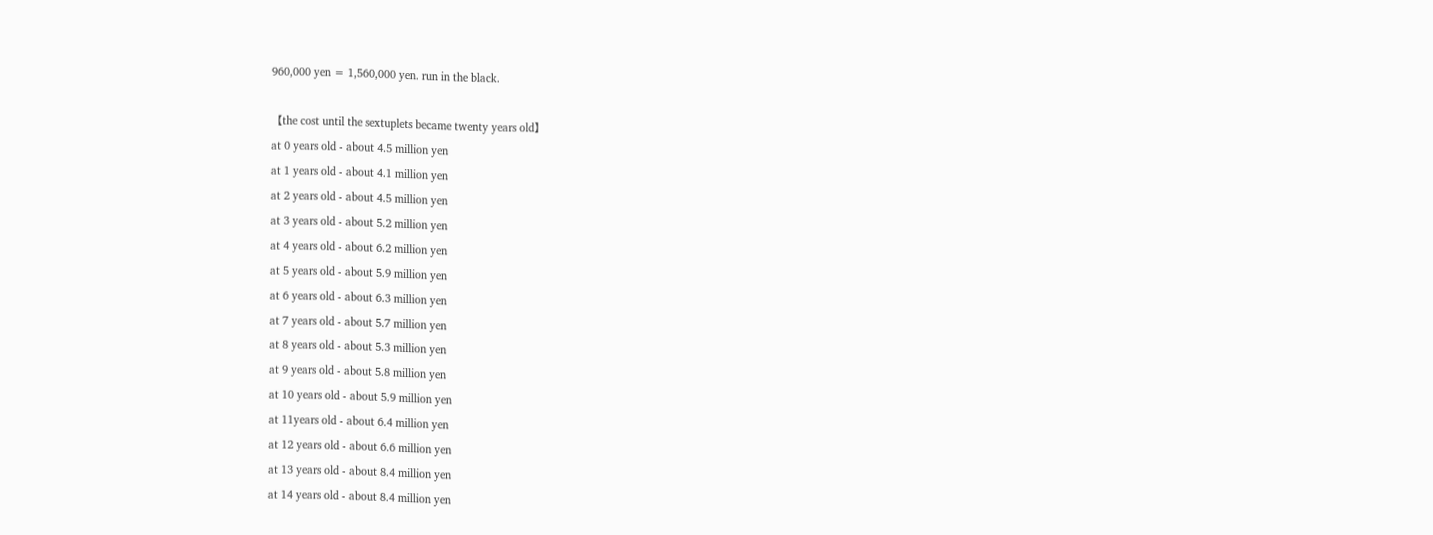960,000 yen = 1,560,000 yen. run in the black.

【the cost until the sextuplets became twenty years old】
at 0 years old - about 4.5 million yen
at 1 years old - about 4.1 million yen
at 2 years old - about 4.5 million yen
at 3 years old - about 5.2 million yen
at 4 years old - about 6.2 million yen
at 5 years old - about 5.9 million yen
at 6 years old - about 6.3 million yen
at 7 years old - about 5.7 million yen
at 8 years old - about 5.3 million yen
at 9 years old - about 5.8 million yen
at 10 years old - about 5.9 million yen
at 11years old - about 6.4 million yen
at 12 years old - about 6.6 million yen
at 13 years old - about 8.4 million yen
at 14 years old - about 8.4 million yen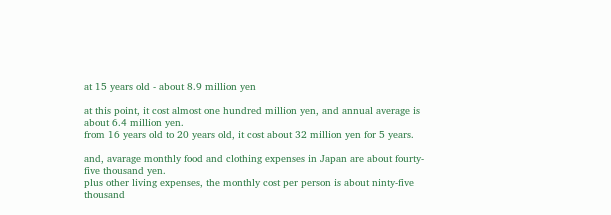at 15 years old - about 8.9 million yen

at this point, it cost almost one hundred million yen, and annual average is about 6.4 million yen.
from 16 years old to 20 years old, it cost about 32 million yen for 5 years.

and, avarage monthly food and clothing expenses in Japan are about fourty-five thousand yen.
plus other living expenses, the monthly cost per person is about ninty-five thousand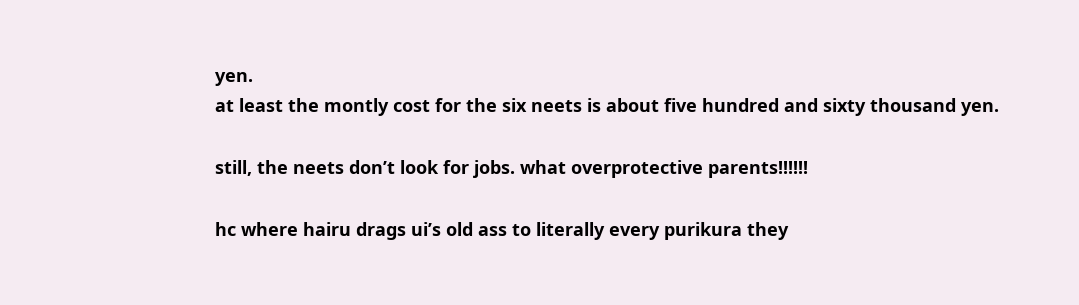yen.
at least the montly cost for the six neets is about five hundred and sixty thousand yen.

still, the neets don’t look for jobs. what overprotective parents!!!!!!

hc where hairu drags ui’s old ass to literally every purikura they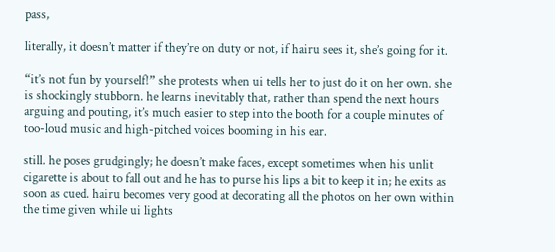pass,

literally, it doesn’t matter if they’re on duty or not, if hairu sees it, she’s going for it.

“it’s not fun by yourself!” she protests when ui tells her to just do it on her own. she is shockingly stubborn. he learns inevitably that, rather than spend the next hours arguing and pouting, it’s much easier to step into the booth for a couple minutes of too-loud music and high-pitched voices booming in his ear.

still. he poses grudgingly; he doesn’t make faces, except sometimes when his unlit cigarette is about to fall out and he has to purse his lips a bit to keep it in; he exits as soon as cued. hairu becomes very good at decorating all the photos on her own within the time given while ui lights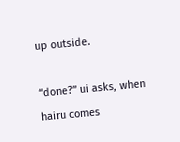up outside.

“done?” ui asks, when hairu comes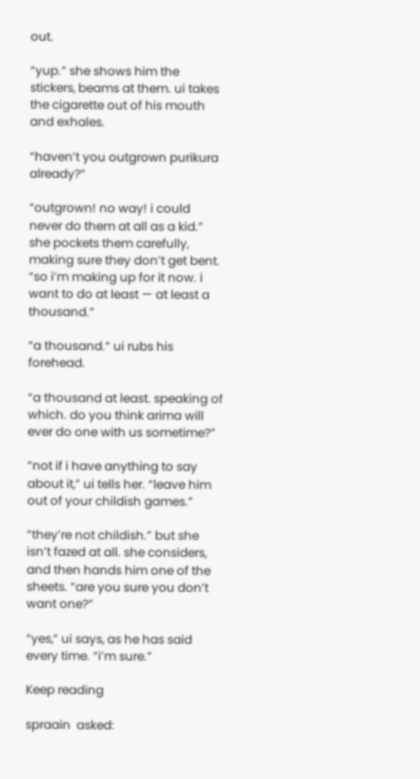out.

“yup.” she shows him the stickers, beams at them. ui takes the cigarette out of his mouth and exhales.

“haven’t you outgrown purikura already?”

“outgrown! no way! i could never do them at all as a kid.” she pockets them carefully, making sure they don’t get bent. “so i’m making up for it now. i want to do at least — at least a thousand.”

“a thousand.” ui rubs his forehead.

“a thousand at least. speaking of which. do you think arima will ever do one with us sometime?”

“not if i have anything to say about it,” ui tells her. “leave him out of your childish games.”

“they’re not childish.” but she isn’t fazed at all. she considers, and then hands him one of the sheets. “are you sure you don’t want one?”

“yes,” ui says, as he has said every time. “i’m sure.”

Keep reading

spraain  asked: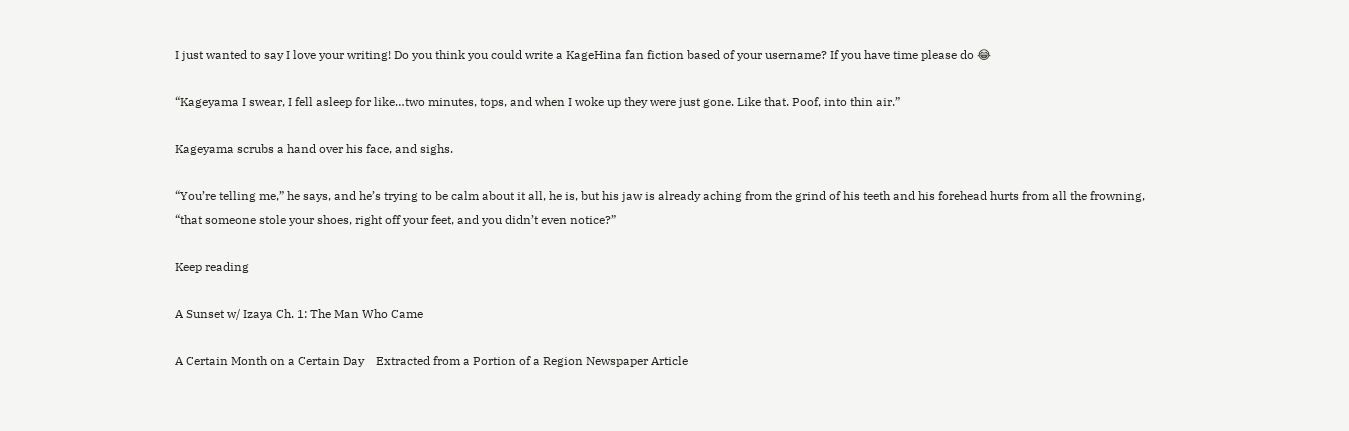I just wanted to say I love your writing! Do you think you could write a KageHina fan fiction based of your username? If you have time please do 😂

“Kageyama I swear, I fell asleep for like…two minutes, tops, and when I woke up they were just gone. Like that. Poof, into thin air.”

Kageyama scrubs a hand over his face, and sighs.

“You’re telling me,” he says, and he’s trying to be calm about it all, he is, but his jaw is already aching from the grind of his teeth and his forehead hurts from all the frowning, “that someone stole your shoes, right off your feet, and you didn’t even notice?”

Keep reading

A Sunset w/ Izaya Ch. 1: The Man Who Came

A Certain Month on a Certain Day    Extracted from a Portion of a Region Newspaper Article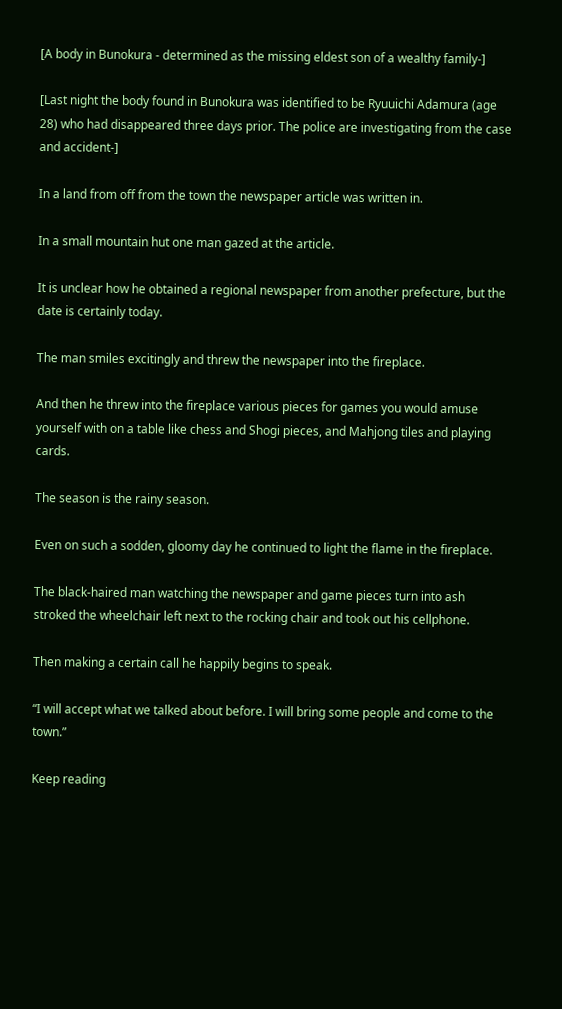[A body in Bunokura - determined as the missing eldest son of a wealthy family-]

[Last night the body found in Bunokura was identified to be Ryuuichi Adamura (age 28) who had disappeared three days prior. The police are investigating from the case and accident-]

In a land from off from the town the newspaper article was written in.

In a small mountain hut one man gazed at the article.

It is unclear how he obtained a regional newspaper from another prefecture, but the date is certainly today.

The man smiles excitingly and threw the newspaper into the fireplace.

And then he threw into the fireplace various pieces for games you would amuse yourself with on a table like chess and Shogi pieces, and Mahjong tiles and playing cards.

The season is the rainy season.

Even on such a sodden, gloomy day he continued to light the flame in the fireplace.

The black-haired man watching the newspaper and game pieces turn into ash stroked the wheelchair left next to the rocking chair and took out his cellphone.

Then making a certain call he happily begins to speak.

“I will accept what we talked about before. I will bring some people and come to the town.”

Keep reading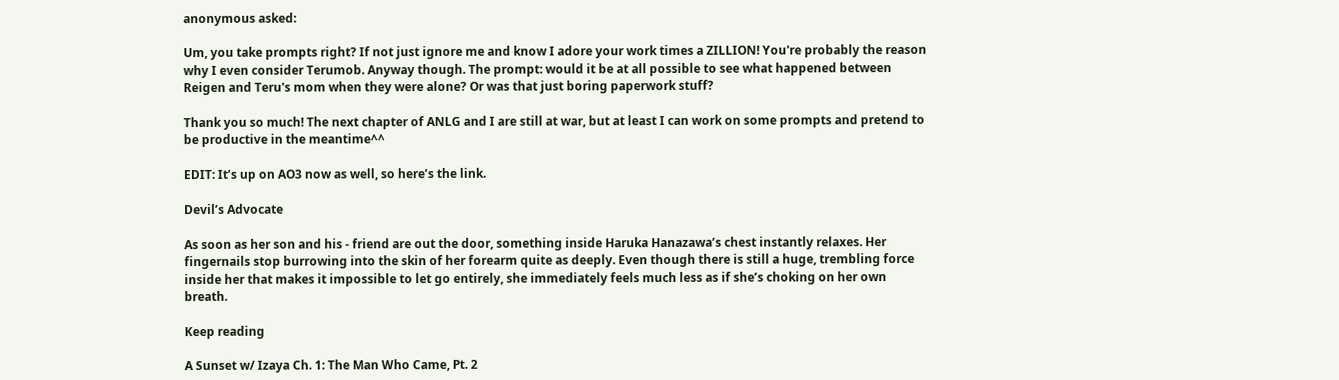anonymous asked:

Um, you take prompts right? If not just ignore me and know I adore your work times a ZILLION! You're probably the reason why I even consider Terumob. Anyway though. The prompt: would it be at all possible to see what happened between Reigen and Teru's mom when they were alone? Or was that just boring paperwork stuff?

Thank you so much! The next chapter of ANLG and I are still at war, but at least I can work on some prompts and pretend to be productive in the meantime^^

EDIT: It’s up on AO3 now as well, so here’s the link.

Devil’s Advocate

As soon as her son and his - friend are out the door, something inside Haruka Hanazawa’s chest instantly relaxes. Her fingernails stop burrowing into the skin of her forearm quite as deeply. Even though there is still a huge, trembling force inside her that makes it impossible to let go entirely, she immediately feels much less as if she’s choking on her own breath.

Keep reading

A Sunset w/ Izaya Ch. 1: The Man Who Came, Pt. 2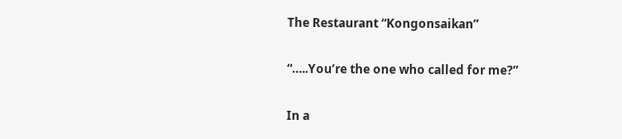The Restaurant “Kongonsaikan”

“…..You’re the one who called for me?”

In a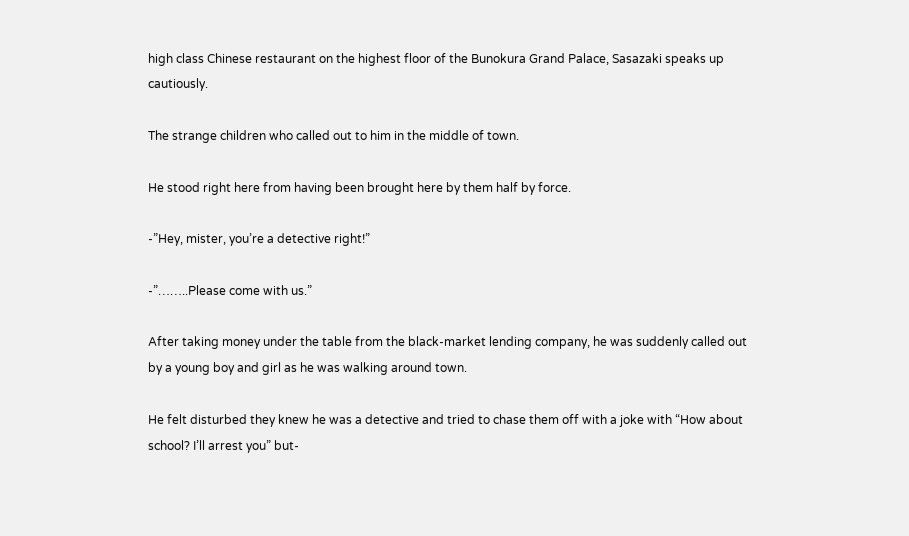high class Chinese restaurant on the highest floor of the Bunokura Grand Palace, Sasazaki speaks up cautiously.

The strange children who called out to him in the middle of town.

He stood right here from having been brought here by them half by force.

-”Hey, mister, you’re a detective right!”

-”……..Please come with us.”

After taking money under the table from the black-market lending company, he was suddenly called out by a young boy and girl as he was walking around town.

He felt disturbed they knew he was a detective and tried to chase them off with a joke with “How about school? I’ll arrest you” but-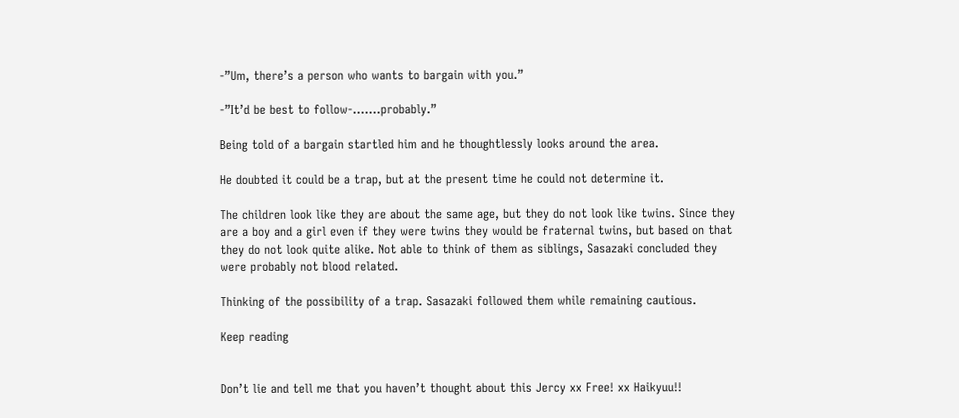-”Um, there’s a person who wants to bargain with you.”

-”It’d be best to follow-…….probably.”

Being told of a bargain startled him and he thoughtlessly looks around the area.

He doubted it could be a trap, but at the present time he could not determine it.

The children look like they are about the same age, but they do not look like twins. Since they are a boy and a girl even if they were twins they would be fraternal twins, but based on that they do not look quite alike. Not able to think of them as siblings, Sasazaki concluded they were probably not blood related.

Thinking of the possibility of a trap. Sasazaki followed them while remaining cautious.

Keep reading


Don’t lie and tell me that you haven’t thought about this Jercy xx Free! xx Haikyuu!!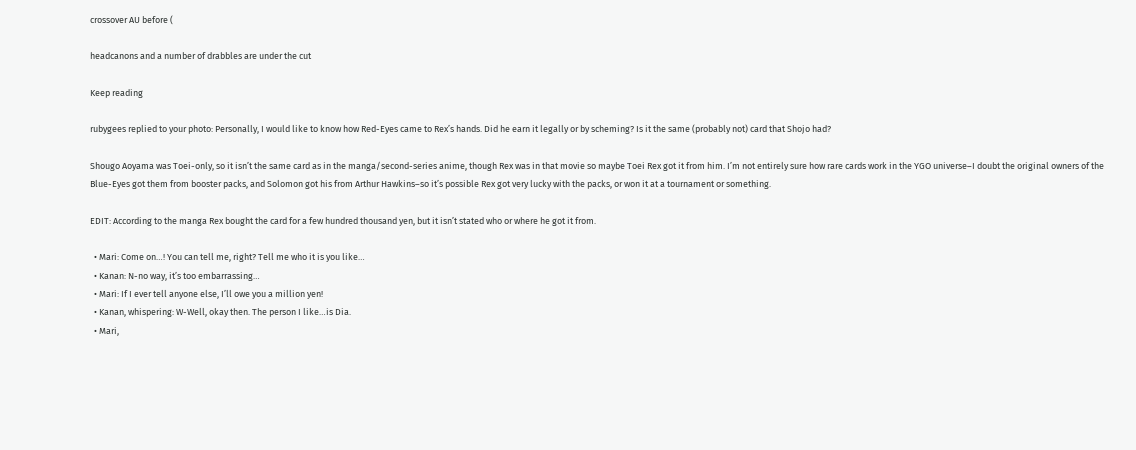crossover AU before (

headcanons and a number of drabbles are under the cut

Keep reading

rubygees replied to your photo: Personally, I would like to know how Red-Eyes came to Rex’s hands. Did he earn it legally or by scheming? Is it the same (probably not) card that Shojo had?

Shougo Aoyama was Toei-only, so it isn’t the same card as in the manga/second-series anime, though Rex was in that movie so maybe Toei Rex got it from him. I’m not entirely sure how rare cards work in the YGO universe–I doubt the original owners of the Blue-Eyes got them from booster packs, and Solomon got his from Arthur Hawkins–so it’s possible Rex got very lucky with the packs, or won it at a tournament or something.

EDIT: According to the manga Rex bought the card for a few hundred thousand yen, but it isn’t stated who or where he got it from.

  • Mari: Come on…! You can tell me, right? Tell me who it is you like…
  • Kanan: N-no way, it’s too embarrassing…
  • Mari: If I ever tell anyone else, I’ll owe you a million yen!
  • Kanan, whispering: W-Well, okay then. The person I like…is Dia.
  • Mari,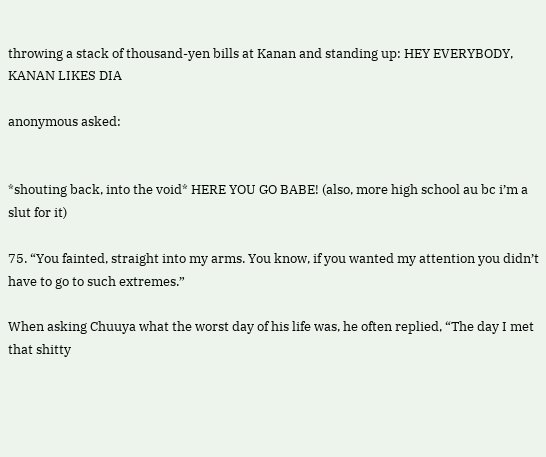throwing a stack of thousand-yen bills at Kanan and standing up: HEY EVERYBODY, KANAN LIKES DIA

anonymous asked:


*shouting back, into the void* HERE YOU GO BABE! (also, more high school au bc i’m a slut for it)

75. “You fainted, straight into my arms. You know, if you wanted my attention you didn’t have to go to such extremes.”

When asking Chuuya what the worst day of his life was, he often replied, “The day I met that shitty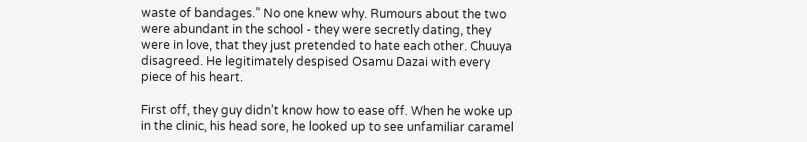waste of bandages.” No one knew why. Rumours about the two were abundant in the school - they were secretly dating, they were in love, that they just pretended to hate each other. Chuuya disagreed. He legitimately despised Osamu Dazai with every piece of his heart.

First off, they guy didn’t know how to ease off. When he woke up in the clinic, his head sore, he looked up to see unfamiliar caramel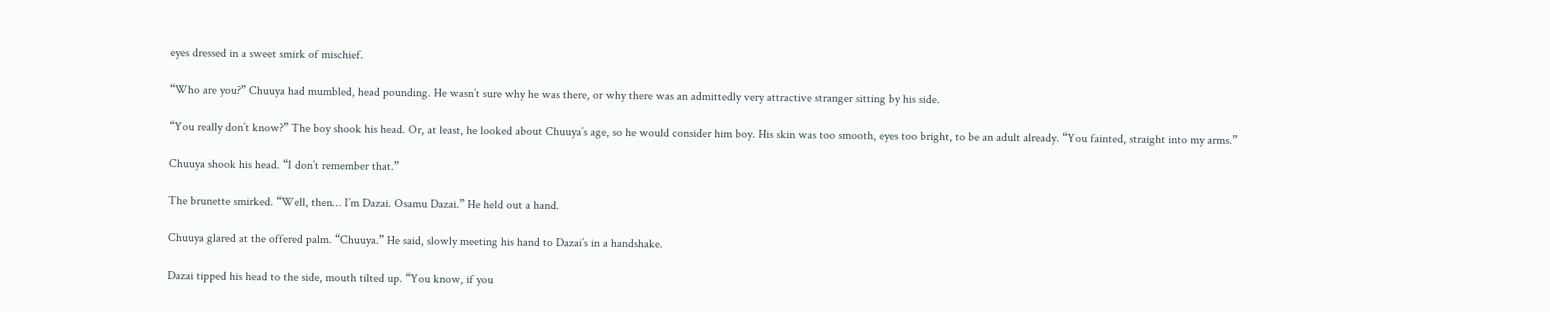eyes dressed in a sweet smirk of mischief.

“Who are you?” Chuuya had mumbled, head pounding. He wasn’t sure why he was there, or why there was an admittedly very attractive stranger sitting by his side.

“You really don’t know?” The boy shook his head. Or, at least, he looked about Chuuya’s age, so he would consider him boy. His skin was too smooth, eyes too bright, to be an adult already. “You fainted, straight into my arms.”

Chuuya shook his head. “I don’t remember that.”

The brunette smirked. “Well, then… I’m Dazai. Osamu Dazai.” He held out a hand.

Chuuya glared at the offered palm. “Chuuya.” He said, slowly meeting his hand to Dazai’s in a handshake.

Dazai tipped his head to the side, mouth tilted up. “You know, if you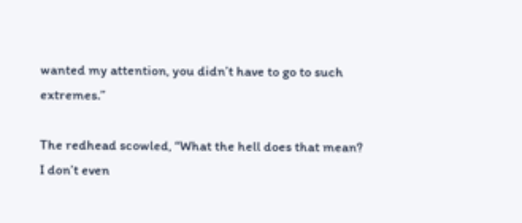wanted my attention, you didn’t have to go to such extremes.”

The redhead scowled, “What the hell does that mean? I don’t even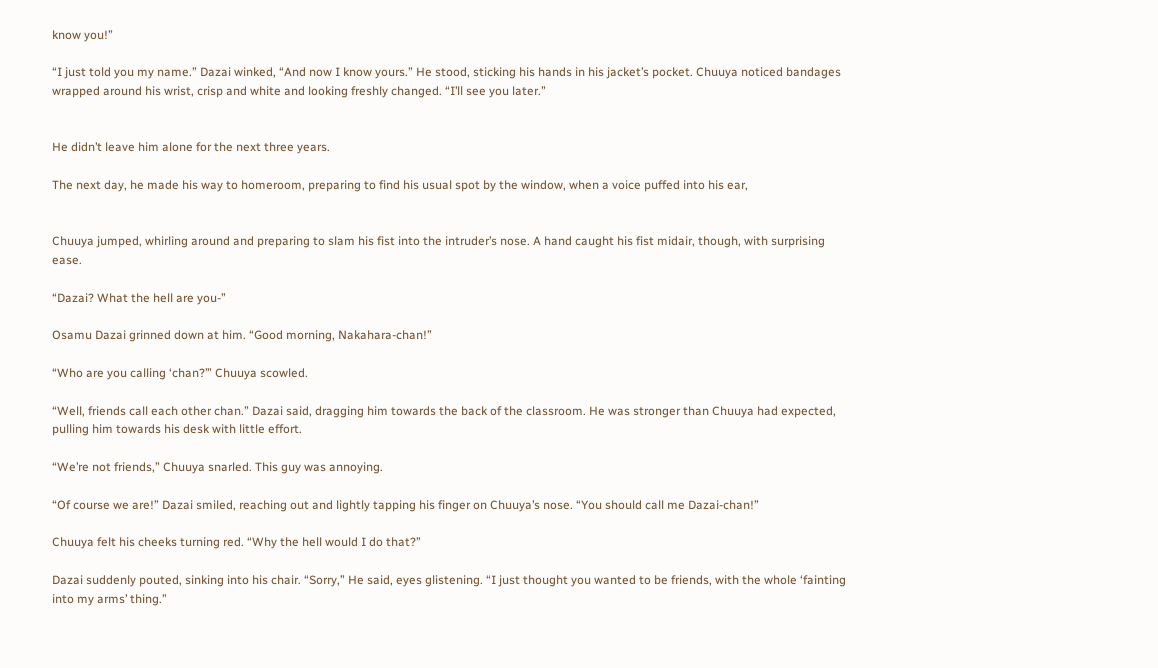know you!”

“I just told you my name.” Dazai winked, “And now I know yours.” He stood, sticking his hands in his jacket’s pocket. Chuuya noticed bandages wrapped around his wrist, crisp and white and looking freshly changed. “I’ll see you later.”


He didn’t leave him alone for the next three years.

The next day, he made his way to homeroom, preparing to find his usual spot by the window, when a voice puffed into his ear,


Chuuya jumped, whirling around and preparing to slam his fist into the intruder’s nose. A hand caught his fist midair, though, with surprising ease.

“Dazai? What the hell are you-”

Osamu Dazai grinned down at him. “Good morning, Nakahara-chan!”

“Who are you calling ‘chan?’” Chuuya scowled.

“Well, friends call each other chan.” Dazai said, dragging him towards the back of the classroom. He was stronger than Chuuya had expected, pulling him towards his desk with little effort.

“We’re not friends,” Chuuya snarled. This guy was annoying.

“Of course we are!” Dazai smiled, reaching out and lightly tapping his finger on Chuuya’s nose. “You should call me Dazai-chan!”

Chuuya felt his cheeks turning red. “Why the hell would I do that?”

Dazai suddenly pouted, sinking into his chair. “Sorry,” He said, eyes glistening. “I just thought you wanted to be friends, with the whole ‘fainting into my arms’ thing.”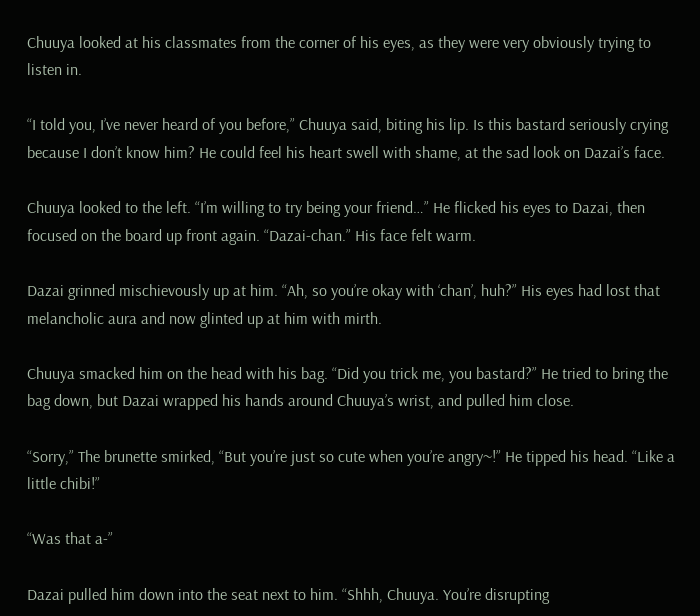Chuuya looked at his classmates from the corner of his eyes, as they were very obviously trying to listen in.

“I told you, I’ve never heard of you before,” Chuuya said, biting his lip. Is this bastard seriously crying because I don’t know him? He could feel his heart swell with shame, at the sad look on Dazai’s face.

Chuuya looked to the left. “I’m willing to try being your friend…” He flicked his eyes to Dazai, then focused on the board up front again. “Dazai-chan.” His face felt warm.

Dazai grinned mischievously up at him. “Ah, so you’re okay with ‘chan’, huh?” His eyes had lost that melancholic aura and now glinted up at him with mirth.

Chuuya smacked him on the head with his bag. “Did you trick me, you bastard?” He tried to bring the bag down, but Dazai wrapped his hands around Chuuya’s wrist, and pulled him close.

“Sorry,” The brunette smirked, “But you’re just so cute when you’re angry~!” He tipped his head. “Like a little chibi!”

“Was that a-”

Dazai pulled him down into the seat next to him. “Shhh, Chuuya. You’re disrupting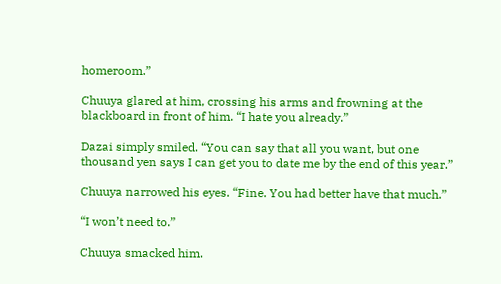homeroom.”

Chuuya glared at him, crossing his arms and frowning at the blackboard in front of him. “I hate you already.”

Dazai simply smiled. “You can say that all you want, but one thousand yen says I can get you to date me by the end of this year.”

Chuuya narrowed his eyes. “Fine. You had better have that much.”

“I won’t need to.”

Chuuya smacked him.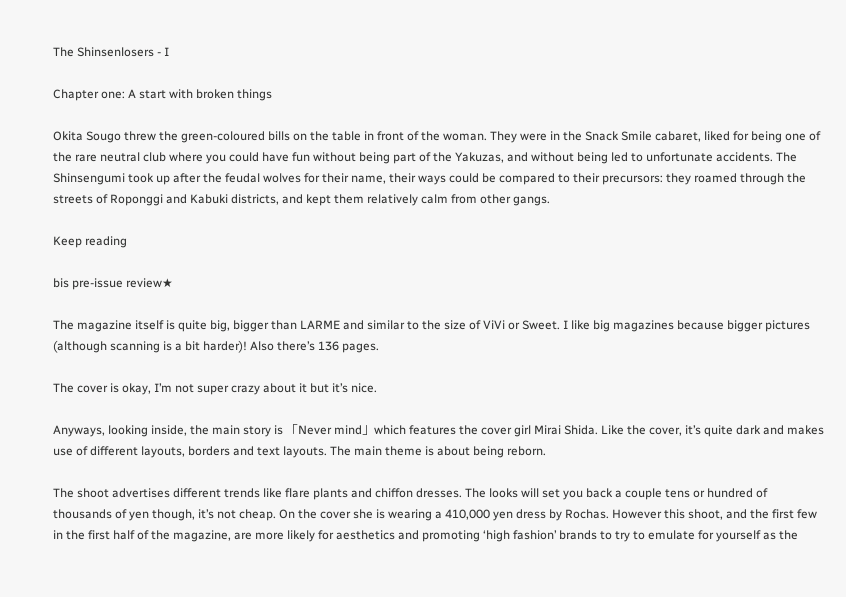The Shinsenlosers - I

Chapter one: A start with broken things

Okita Sougo threw the green-coloured bills on the table in front of the woman. They were in the Snack Smile cabaret, liked for being one of the rare neutral club where you could have fun without being part of the Yakuzas, and without being led to unfortunate accidents. The Shinsengumi took up after the feudal wolves for their name, their ways could be compared to their precursors: they roamed through the streets of Roponggi and Kabuki districts, and kept them relatively calm from other gangs.

Keep reading

bis pre-issue review★

The magazine itself is quite big, bigger than LARME and similar to the size of ViVi or Sweet. I like big magazines because bigger pictures (although scanning is a bit harder)! Also there’s 136 pages.

The cover is okay, I’m not super crazy about it but it’s nice.

Anyways, looking inside, the main story is 「Never mind」which features the cover girl Mirai Shida. Like the cover, it’s quite dark and makes use of different layouts, borders and text layouts. The main theme is about being reborn.

The shoot advertises different trends like flare plants and chiffon dresses. The looks will set you back a couple tens or hundred of thousands of yen though, it’s not cheap. On the cover she is wearing a 410,000 yen dress by Rochas. However this shoot, and the first few in the first half of the magazine, are more likely for aesthetics and promoting ‘high fashion’ brands to try to emulate for yourself as the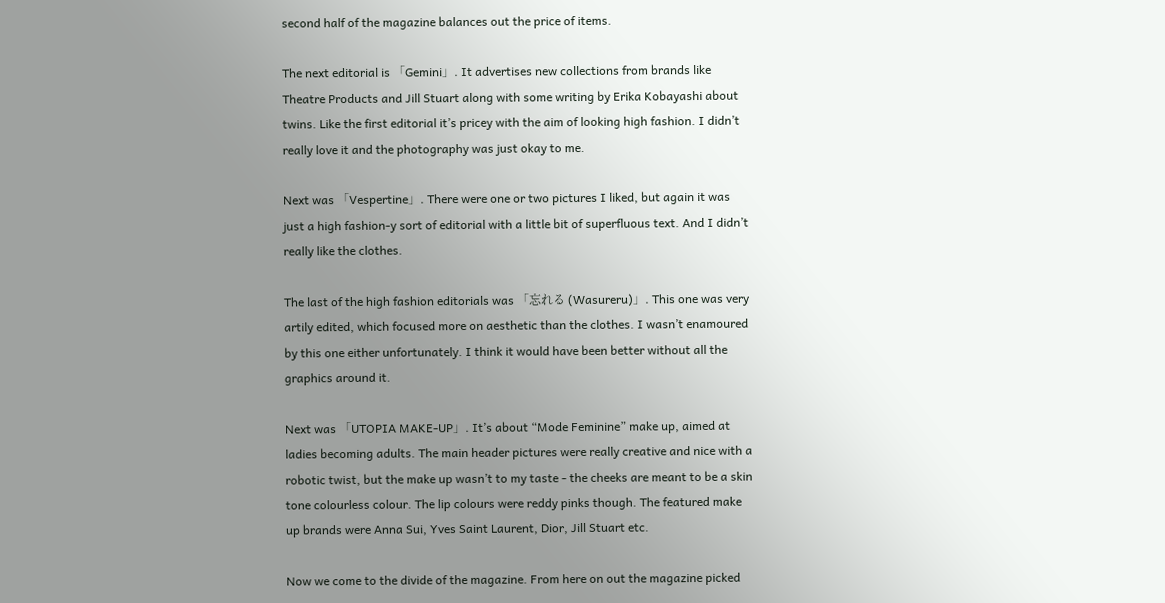second half of the magazine balances out the price of items.

The next editorial is 「Gemini」. It advertises new collections from brands like Theatre Products and Jill Stuart along with some writing by Erika Kobayashi about twins. Like the first editorial it’s pricey with the aim of looking high fashion. I didn’t really love it and the photography was just okay to me.

Next was 「Vespertine」. There were one or two pictures I liked, but again it was just a high fashion-y sort of editorial with a little bit of superfluous text. And I didn’t really like the clothes.

The last of the high fashion editorials was 「忘れる (Wasureru)」. This one was very artily edited, which focused more on aesthetic than the clothes. I wasn’t enamoured by this one either unfortunately. I think it would have been better without all the graphics around it.

Next was 「UTOPIA MAKE-UP」. It’s about “Mode Feminine” make up, aimed at ladies becoming adults. The main header pictures were really creative and nice with a robotic twist, but the make up wasn’t to my taste - the cheeks are meant to be a skin tone colourless colour. The lip colours were reddy pinks though. The featured make up brands were Anna Sui, Yves Saint Laurent, Dior, Jill Stuart etc.

Now we come to the divide of the magazine. From here on out the magazine picked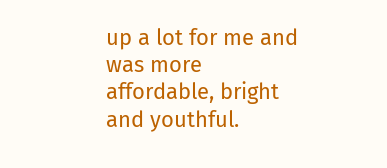up a lot for me and was more affordable, bright and youthful.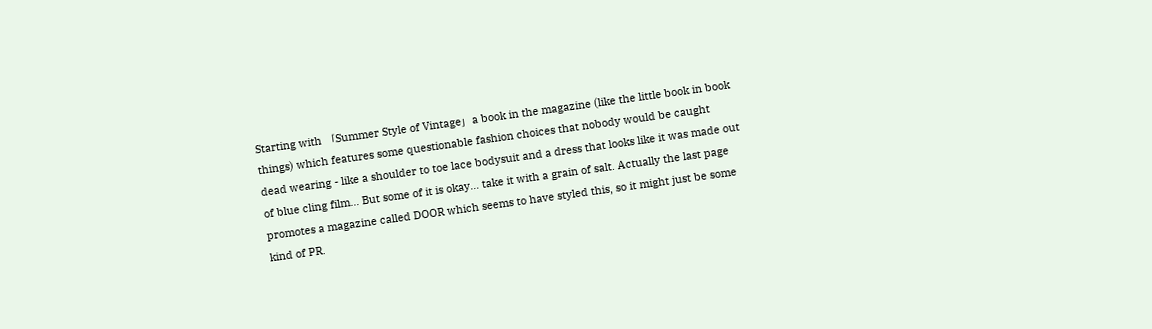Starting with 「Summer Style of Vintage」a book in the magazine (like the little book in book things) which features some questionable fashion choices that nobody would be caught dead wearing - like a shoulder to toe lace bodysuit and a dress that looks like it was made out of blue cling film… But some of it is okay… take it with a grain of salt. Actually the last page promotes a magazine called DOOR which seems to have styled this, so it might just be some kind of PR.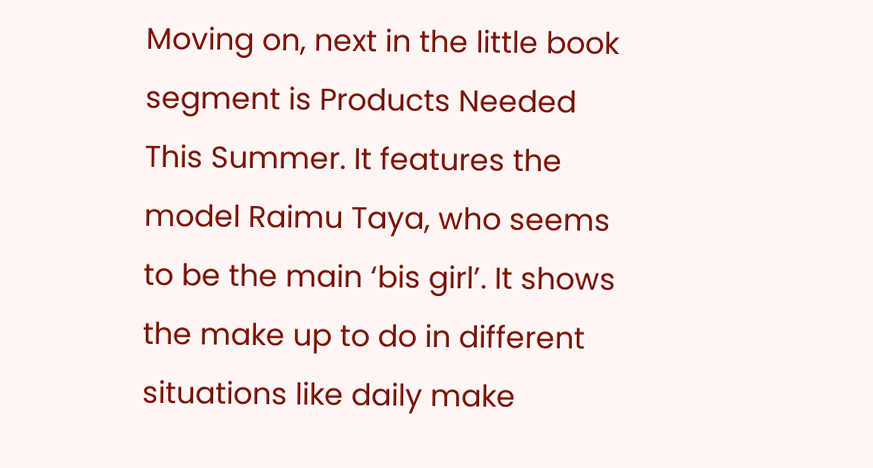Moving on, next in the little book segment is Products Needed This Summer. It features the model Raimu Taya, who seems to be the main ‘bis girl’. It shows the make up to do in different situations like daily make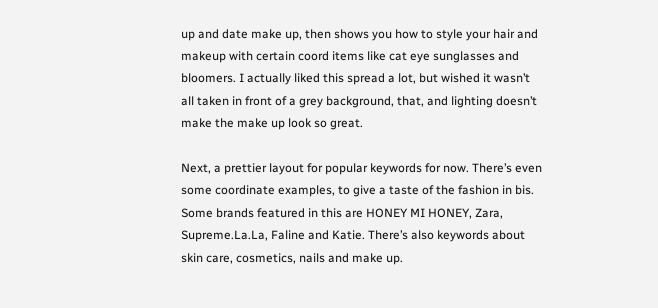up and date make up, then shows you how to style your hair and makeup with certain coord items like cat eye sunglasses and bloomers. I actually liked this spread a lot, but wished it wasn’t all taken in front of a grey background, that, and lighting doesn’t make the make up look so great.

Next, a prettier layout for popular keywords for now. There’s even some coordinate examples, to give a taste of the fashion in bis. Some brands featured in this are HONEY MI HONEY, Zara, Supreme.La.La, Faline and Katie. There’s also keywords about skin care, cosmetics, nails and make up.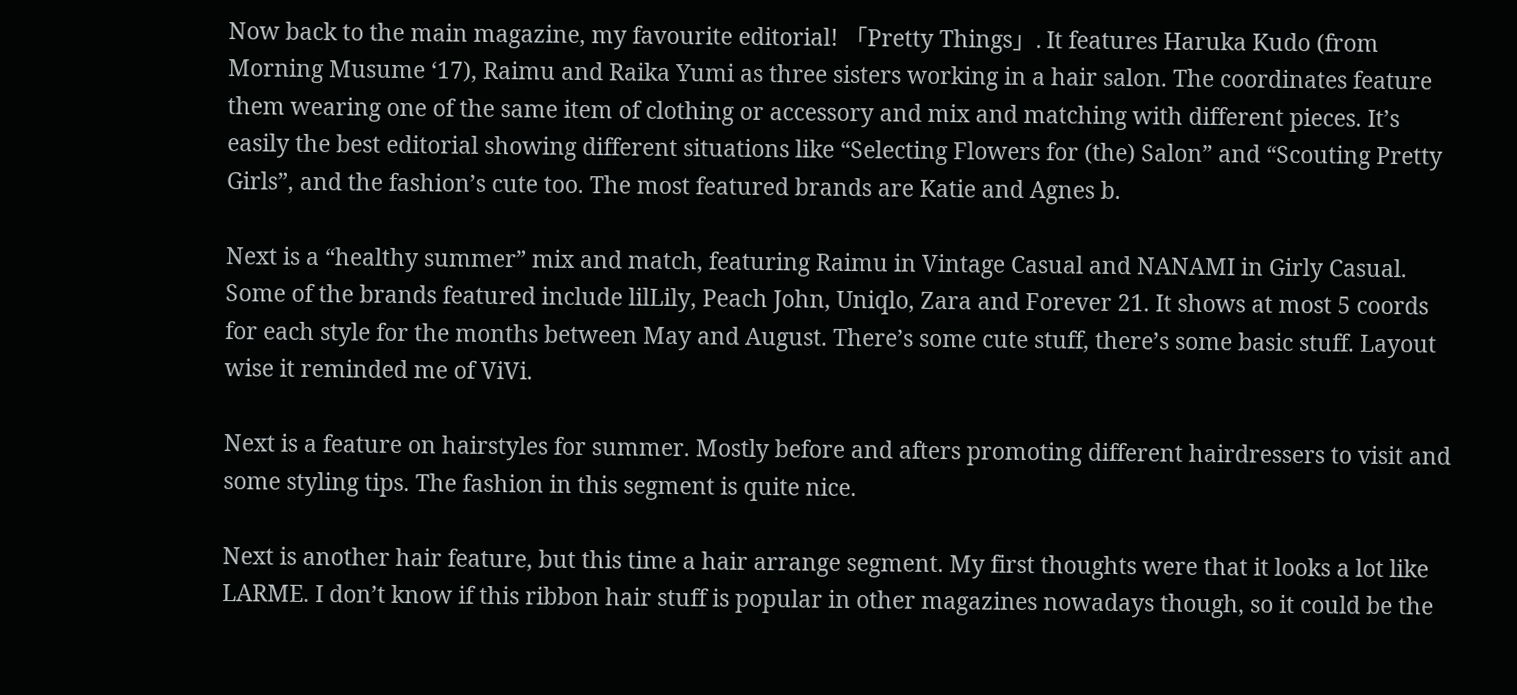Now back to the main magazine, my favourite editorial! 「Pretty Things」. It features Haruka Kudo (from Morning Musume ‘17), Raimu and Raika Yumi as three sisters working in a hair salon. The coordinates feature them wearing one of the same item of clothing or accessory and mix and matching with different pieces. It’s easily the best editorial showing different situations like “Selecting Flowers for (the) Salon” and “Scouting Pretty Girls”, and the fashion’s cute too. The most featured brands are Katie and Agnes b.

Next is a “healthy summer” mix and match, featuring Raimu in Vintage Casual and NANAMI in Girly Casual. Some of the brands featured include lilLily, Peach John, Uniqlo, Zara and Forever 21. It shows at most 5 coords for each style for the months between May and August. There’s some cute stuff, there’s some basic stuff. Layout wise it reminded me of ViVi.

Next is a feature on hairstyles for summer. Mostly before and afters promoting different hairdressers to visit and some styling tips. The fashion in this segment is quite nice.

Next is another hair feature, but this time a hair arrange segment. My first thoughts were that it looks a lot like LARME. I don’t know if this ribbon hair stuff is popular in other magazines nowadays though, so it could be the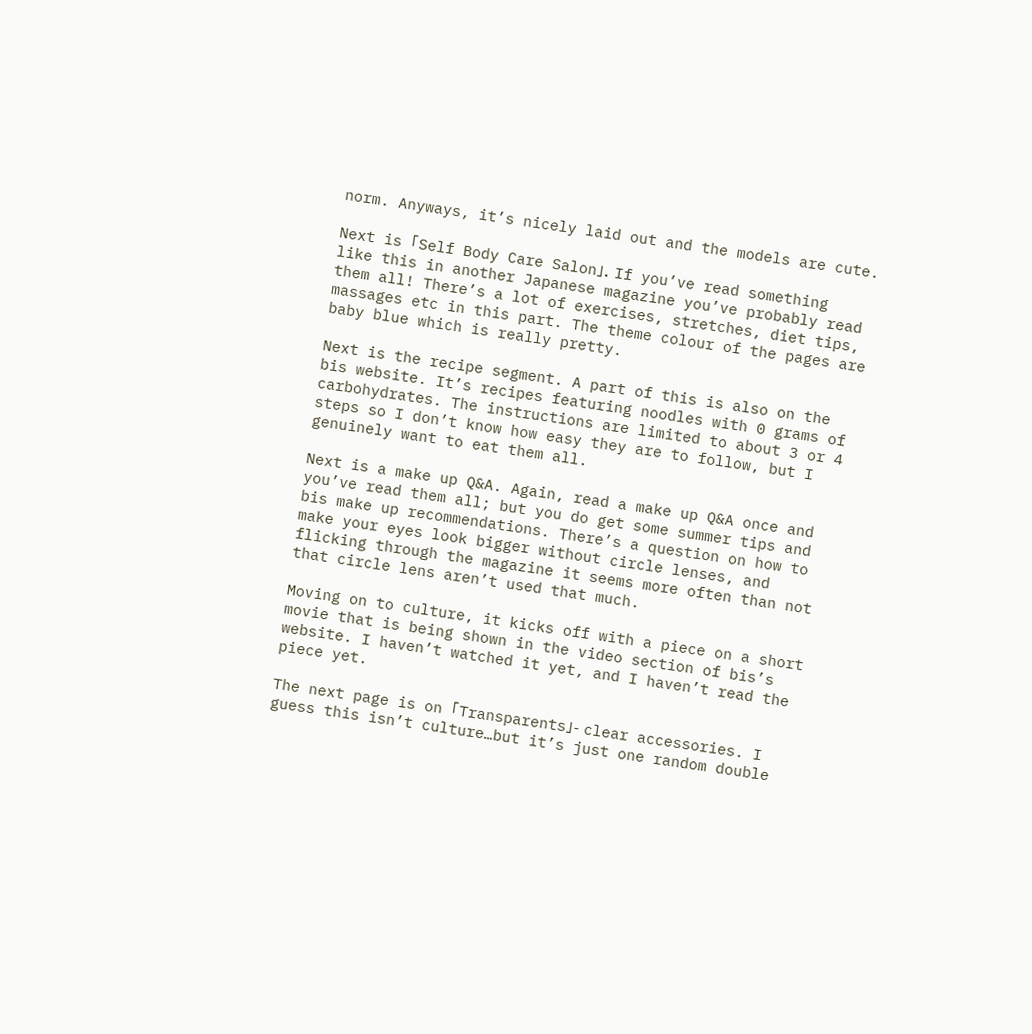norm. Anyways, it’s nicely laid out and the models are cute.

Next is 「Self Body Care Salon」. If you’ve read something like this in another Japanese magazine you’ve probably read them all! There’s a lot of exercises, stretches, diet tips, massages etc in this part. The theme colour of the pages are baby blue which is really pretty.

Next is the recipe segment. A part of this is also on the bis website. It’s recipes featuring noodles with 0 grams of carbohydrates. The instructions are limited to about 3 or 4 steps so I don’t know how easy they are to follow, but I genuinely want to eat them all.

Next is a make up Q&A. Again, read a make up Q&A once and you’ve read them all; but you do get some summer tips and bis make up recommendations. There’s a question on how to make your eyes look bigger without circle lenses, and flicking through the magazine it seems more often than not that circle lens aren’t used that much.

Moving on to culture, it kicks off with a piece on a short movie that is being shown in the video section of bis’s website. I haven’t watched it yet, and I haven’t read the piece yet.

The next page is on 「Transparents」- clear accessories. I guess this isn’t culture…but it’s just one random double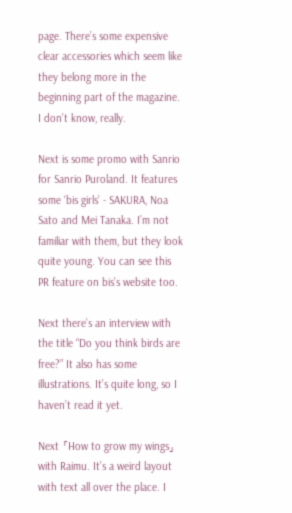page. There’s some expensive clear accessories which seem like they belong more in the beginning part of the magazine. I don’t know, really.

Next is some promo with Sanrio for Sanrio Puroland. It features some ‘bis girls’ - SAKURA, Noa Sato and Mei Tanaka. I’m not familiar with them, but they look quite young. You can see this PR feature on bis’s website too.

Next there’s an interview with the title “Do you think birds are free?” It also has some illustrations. It’s quite long, so I haven’t read it yet.

Next 「How to grow my wings」with Raimu. It’s a weird layout with text all over the place. I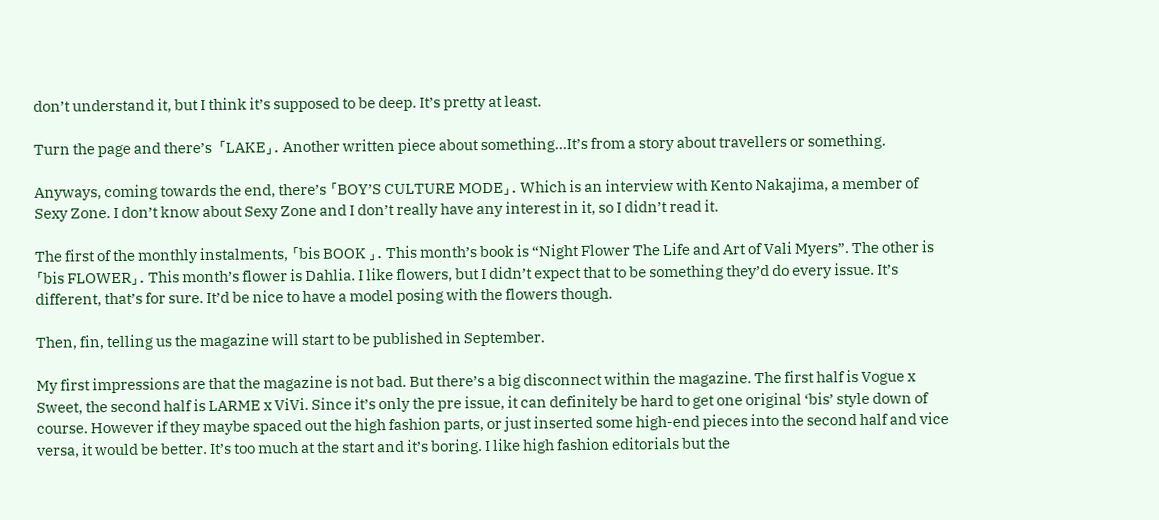don’t understand it, but I think it’s supposed to be deep. It’s pretty at least.

Turn the page and there’s  「LAKE」. Another written piece about something…It’s from a story about travellers or something.

Anyways, coming towards the end, there’s 「BOY’S CULTURE MODE」. Which is an interview with Kento Nakajima, a member of Sexy Zone. I don’t know about Sexy Zone and I don’t really have any interest in it, so I didn’t read it.

The first of the monthly instalments, 「bis BOOK 」. This month’s book is “Night Flower The Life and Art of Vali Myers”. The other is 「bis FLOWER」. This month’s flower is Dahlia. I like flowers, but I didn’t expect that to be something they’d do every issue. It’s different, that’s for sure. It’d be nice to have a model posing with the flowers though.

Then, fin, telling us the magazine will start to be published in September.

My first impressions are that the magazine is not bad. But there’s a big disconnect within the magazine. The first half is Vogue x Sweet, the second half is LARME x ViVi. Since it’s only the pre issue, it can definitely be hard to get one original ‘bis’ style down of course. However if they maybe spaced out the high fashion parts, or just inserted some high-end pieces into the second half and vice versa, it would be better. It’s too much at the start and it’s boring. I like high fashion editorials but the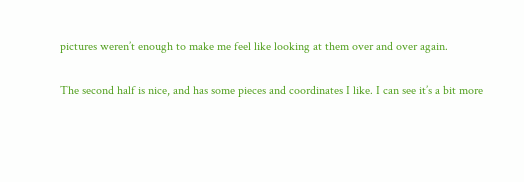pictures weren’t enough to make me feel like looking at them over and over again.

The second half is nice, and has some pieces and coordinates I like. I can see it’s a bit more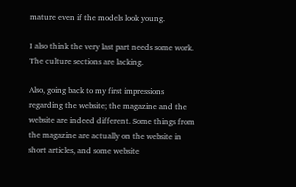mature even if the models look young.

I also think the very last part needs some work. The culture sections are lacking.

Also, going back to my first impressions regarding the website; the magazine and the website are indeed different. Some things from the magazine are actually on the website in short articles, and some website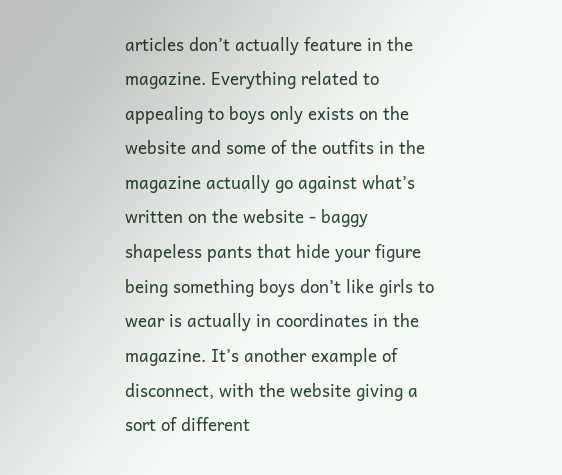articles don’t actually feature in the magazine. Everything related to appealing to boys only exists on the website and some of the outfits in the magazine actually go against what’s written on the website - baggy shapeless pants that hide your figure being something boys don’t like girls to wear is actually in coordinates in the magazine. It’s another example of disconnect, with the website giving a sort of different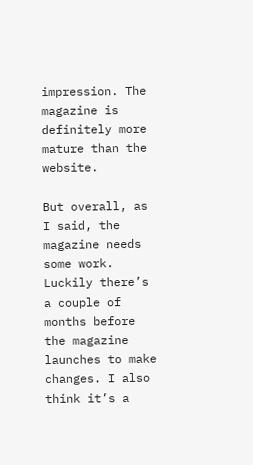impression. The magazine is definitely more mature than the website.

But overall, as I said, the magazine needs some work. Luckily there’s a couple of months before the magazine launches to make changes. I also think it’s a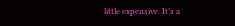little expensive. It’s a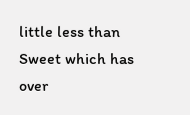little less than Sweet which has over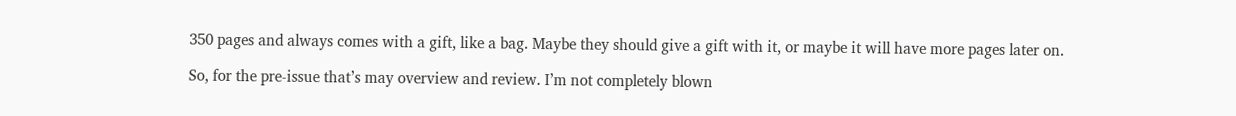350 pages and always comes with a gift, like a bag. Maybe they should give a gift with it, or maybe it will have more pages later on.

So, for the pre-issue that’s may overview and review. I’m not completely blown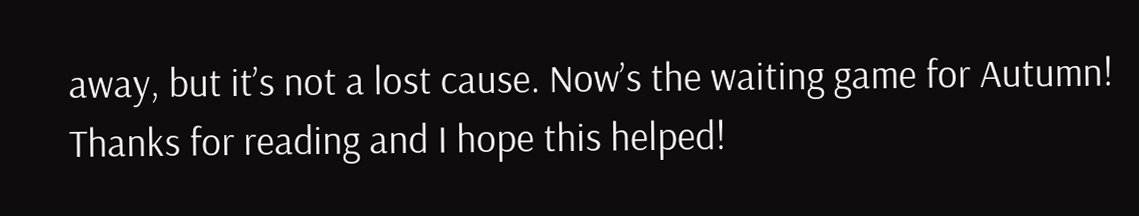away, but it’s not a lost cause. Now’s the waiting game for Autumn! Thanks for reading and I hope this helped!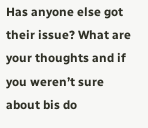Has anyone else got their issue? What are your thoughts and if you weren’t sure about bis do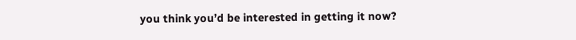you think you’d be interested in getting it now?